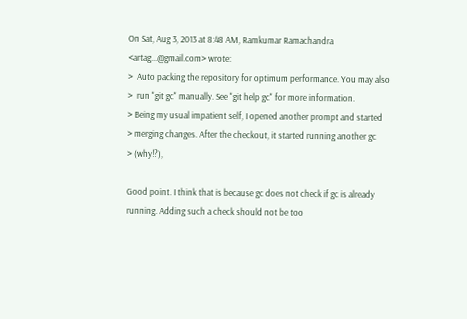On Sat, Aug 3, 2013 at 8:48 AM, Ramkumar Ramachandra <artag...@gmail.com> wrote:
>  Auto packing the repository for optimum performance. You may also
>  run "git gc" manually. See "git help gc" for more information.
> Being my usual impatient self, I opened another prompt and started
> merging changes. After the checkout, it started running another gc
> (why!?),

Good point. I think that is because gc does not check if gc is already
running. Adding such a check should not be too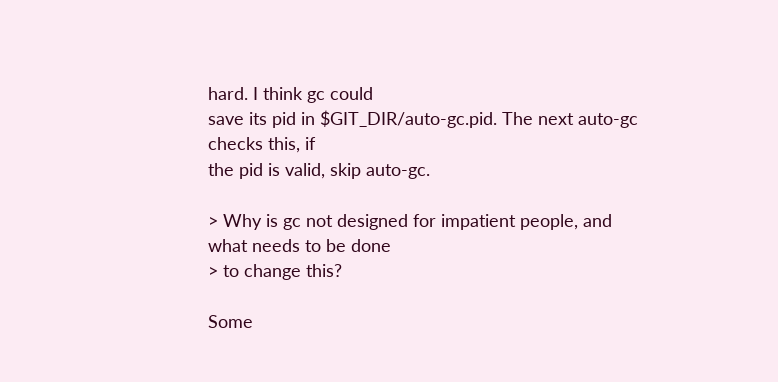hard. I think gc could
save its pid in $GIT_DIR/auto-gc.pid. The next auto-gc checks this, if
the pid is valid, skip auto-gc.

> Why is gc not designed for impatient people, and what needs to be done
> to change this?

Some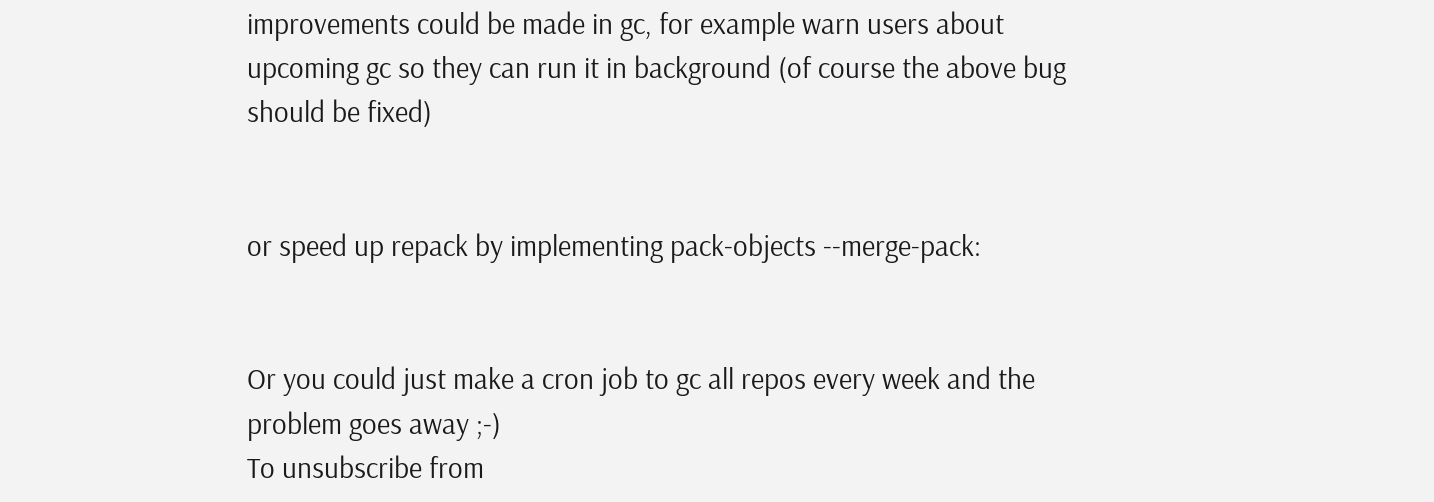improvements could be made in gc, for example warn users about
upcoming gc so they can run it in background (of course the above bug
should be fixed)


or speed up repack by implementing pack-objects --merge-pack:


Or you could just make a cron job to gc all repos every week and the
problem goes away ;-)
To unsubscribe from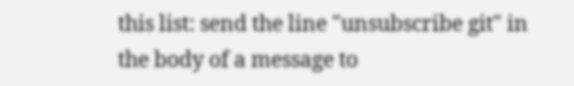this list: send the line "unsubscribe git" in
the body of a message to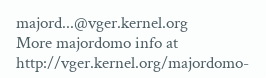majord...@vger.kernel.org
More majordomo info at  http://vger.kernel.org/majordomo-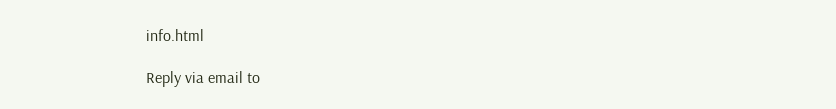info.html

Reply via email to